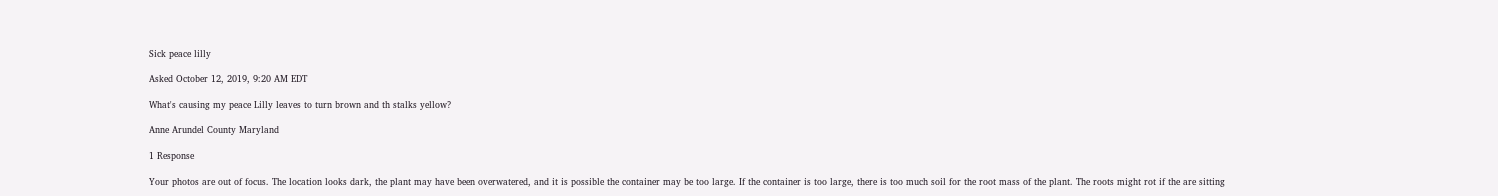Sick peace lilly

Asked October 12, 2019, 9:20 AM EDT

What's causing my peace Lilly leaves to turn brown and th stalks yellow?

Anne Arundel County Maryland

1 Response

Your photos are out of focus. The location looks dark, the plant may have been overwatered, and it is possible the container may be too large. If the container is too large, there is too much soil for the root mass of the plant. The roots might rot if the are sitting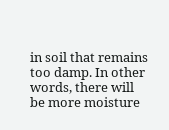in soil that remains too damp. In other words, there will be more moisture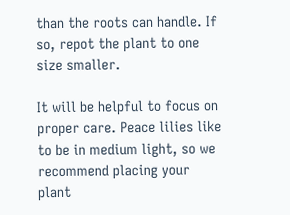than the roots can handle. If so, repot the plant to one size smaller.

It will be helpful to focus on proper care. Peace lilies like to be in medium light, so we recommend placing your plant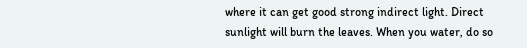where it can get good strong indirect light. Direct sunlight will burn the leaves. When you water, do so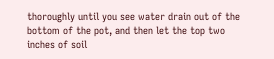thoroughly until you see water drain out of the bottom of the pot, and then let the top two inches of soil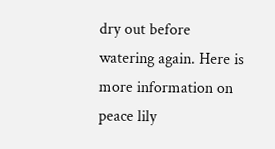dry out before watering again. Here is more information on peace lily